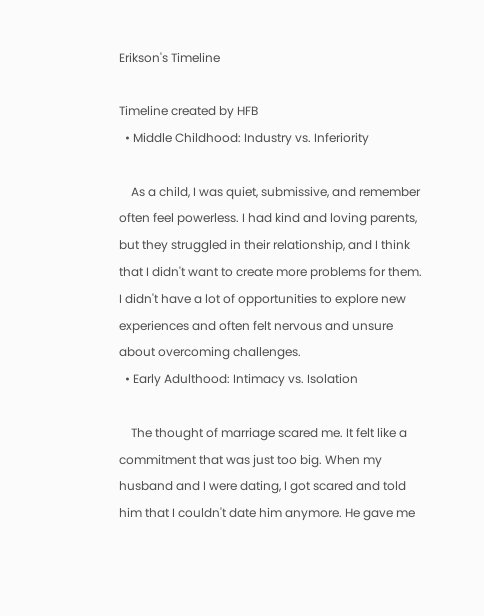Erikson's Timeline

Timeline created by HFB
  • Middle Childhood: Industry vs. Inferiority

    As a child, I was quiet, submissive, and remember often feel powerless. I had kind and loving parents, but they struggled in their relationship, and I think that I didn't want to create more problems for them. I didn't have a lot of opportunities to explore new experiences and often felt nervous and unsure about overcoming challenges.
  • Early Adulthood: Intimacy vs. Isolation

    The thought of marriage scared me. It felt like a commitment that was just too big. When my husband and I were dating, I got scared and told him that I couldn't date him anymore. He gave me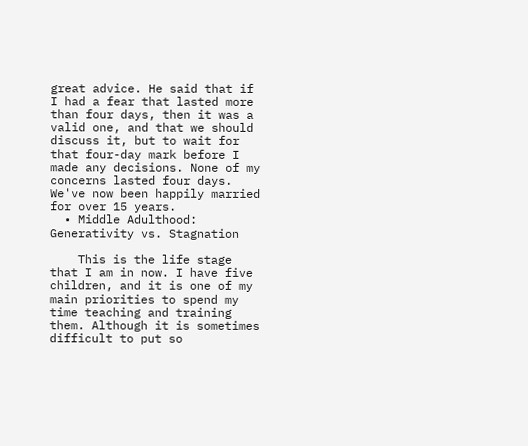great advice. He said that if I had a fear that lasted more than four days, then it was a valid one, and that we should discuss it, but to wait for that four-day mark before I made any decisions. None of my concerns lasted four days. We've now been happily married for over 15 years.
  • Middle Adulthood: Generativity vs. Stagnation

    This is the life stage that I am in now. I have five children, and it is one of my main priorities to spend my time teaching and training them. Although it is sometimes difficult to put so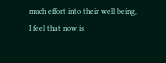much effort into their well being, I feel that now is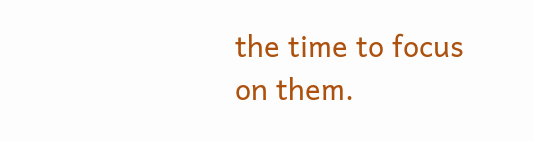the time to focus on them.